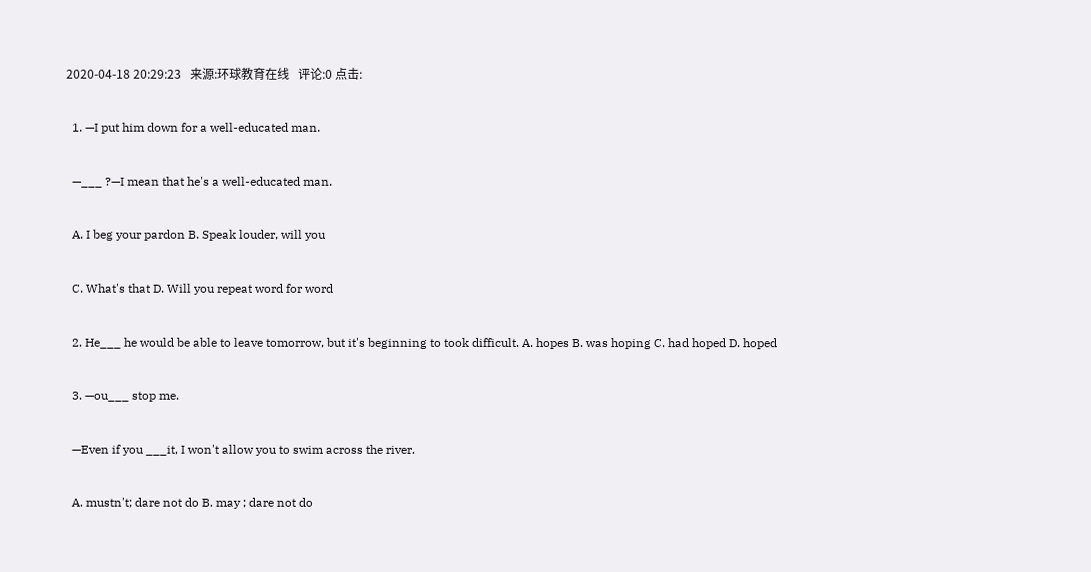2020-04-18 20:29:23   来源:环球教育在线   评论:0 点击:

  1. —I put him down for a well-educated man.

  —___ ?—I mean that he's a well-educated man.

  A. I beg your pardon B. Speak louder, will you

  C. What's that D. Will you repeat word for word

  2. He___ he would be able to leave tomorrow, but it's beginning to took difficult. A. hopes B. was hoping C. had hoped D. hoped

  3. —ou___ stop me.

  —Even if you ___it, I won't allow you to swim across the river.

  A. mustn't; dare not do B. may ; dare not do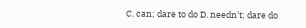C. can; dare to do D. needn't; dare do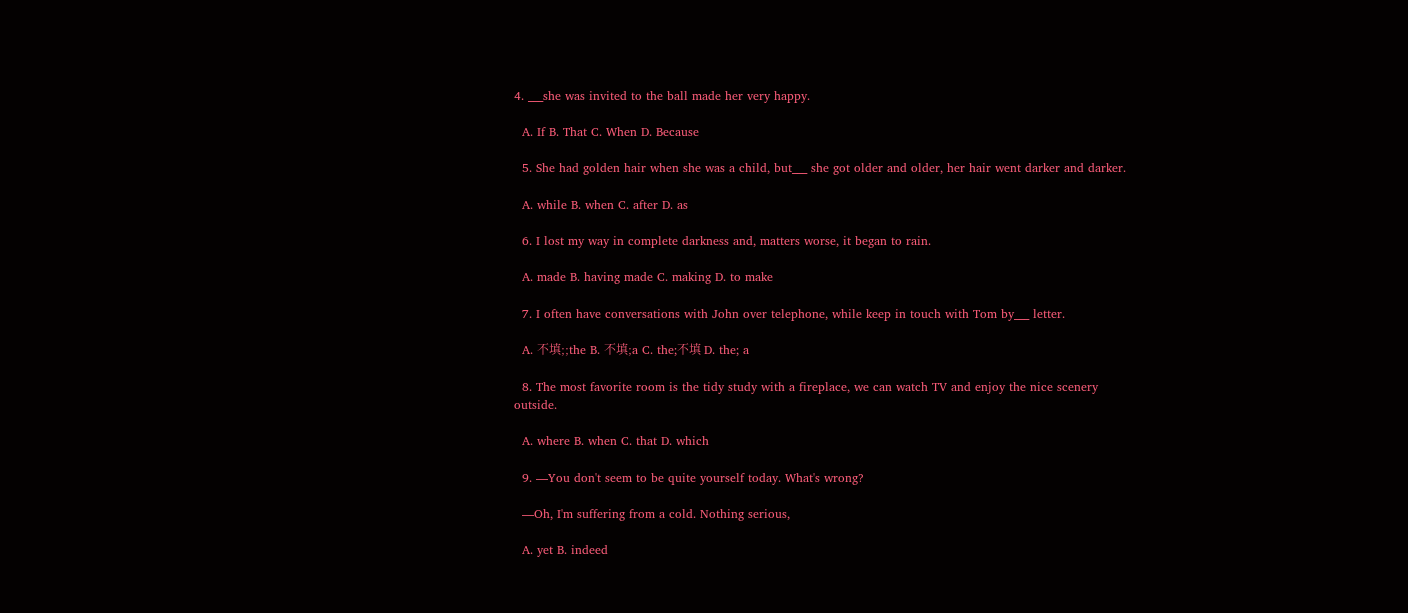4. ___she was invited to the ball made her very happy.

  A. If B. That C. When D. Because

  5. She had golden hair when she was a child, but___ she got older and older, her hair went darker and darker.

  A. while B. when C. after D. as

  6. I lost my way in complete darkness and, matters worse, it began to rain.

  A. made B. having made C. making D. to make

  7. I often have conversations with John over telephone, while keep in touch with Tom by___ letter.

  A. 不填;;the B. 不填;a C. the;不填 D. the; a

  8. The most favorite room is the tidy study with a fireplace, we can watch TV and enjoy the nice scenery outside.

  A. where B. when C. that D. which

  9. —You don't seem to be quite yourself today. What's wrong?

  —Oh, I'm suffering from a cold. Nothing serious,

  A. yet B. indeed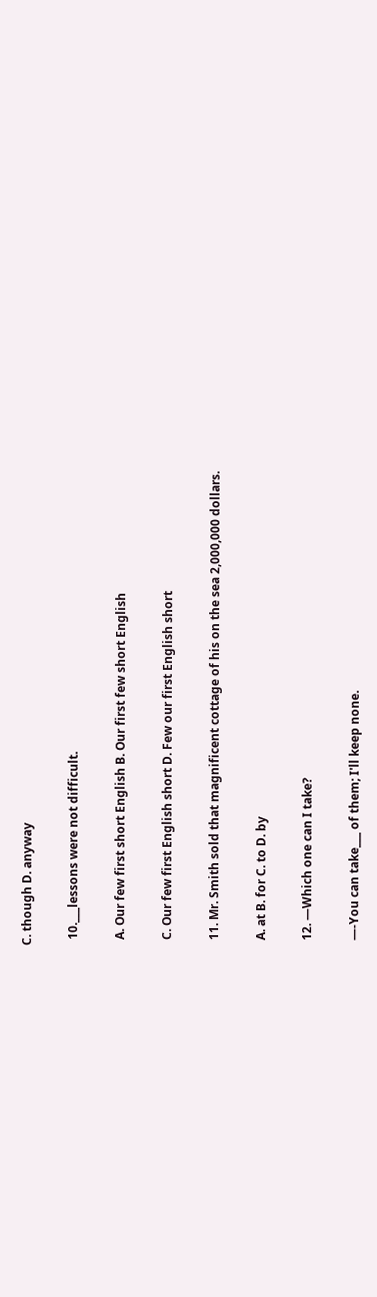C. though D. anyway

  10.___lessons were not difficult.

  A. Our few first short English B. Our first few short English

  C. Our few first English short D. Few our first English short

  11. Mr. Smith sold that magnificent cottage of his on the sea 2,000,000 dollars.

  A. at B. for C. to D. by

  12. —Which one can I take?

  —-You can take___ of them; I'll keep none.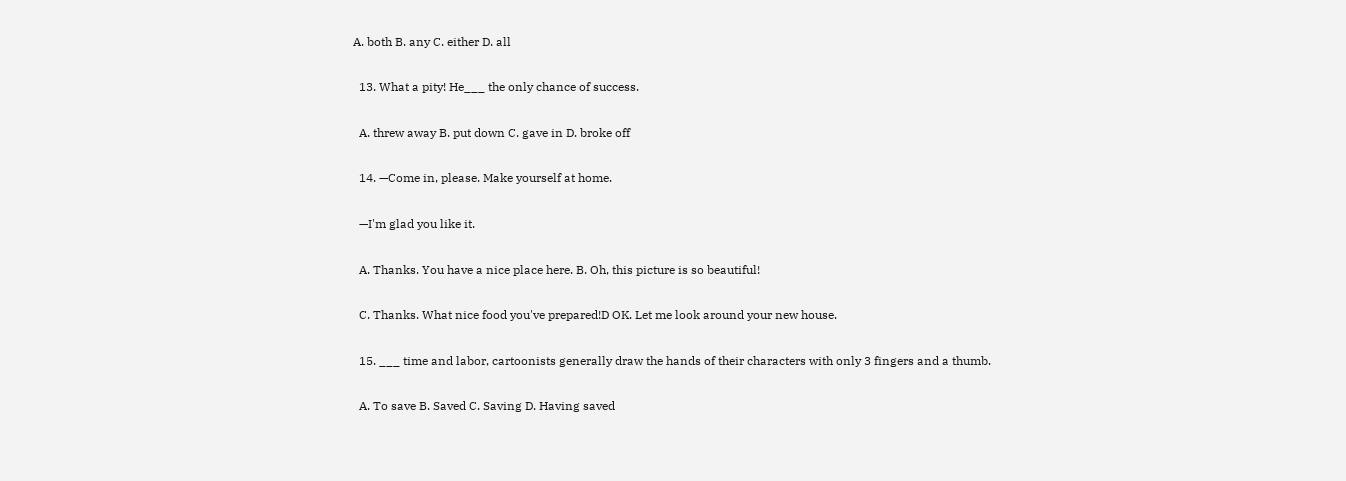A. both B. any C. either D. all

  13. What a pity! He___ the only chance of success.

  A. threw away B. put down C. gave in D. broke off

  14. —Come in, please. Make yourself at home.

  —I'm glad you like it.

  A. Thanks. You have a nice place here. B. Oh, this picture is so beautiful!

  C. Thanks. What nice food you've prepared!D OK. Let me look around your new house.

  15. ___ time and labor, cartoonists generally draw the hands of their characters with only 3 fingers and a thumb.

  A. To save B. Saved C. Saving D. Having saved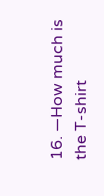16. —How much is the T-shirt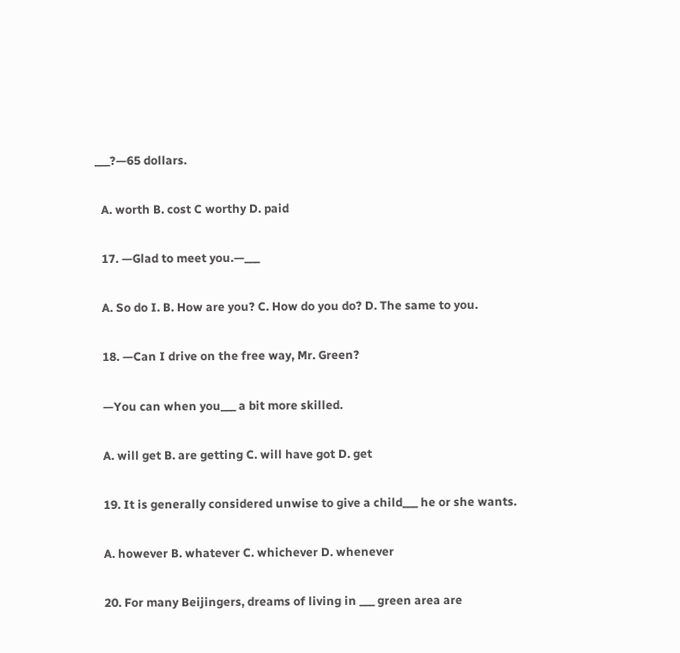___?—65 dollars.

  A. worth B. cost C worthy D. paid

  17. —Glad to meet you.—___

  A. So do I. B. How are you? C. How do you do? D. The same to you.

  18. —Can I drive on the free way, Mr. Green?

  —You can when you___ a bit more skilled.

  A. will get B. are getting C. will have got D. get

  19. It is generally considered unwise to give a child___ he or she wants.

  A. however B. whatever C. whichever D. whenever

  20. For many Beijingers, dreams of living in ___ green area are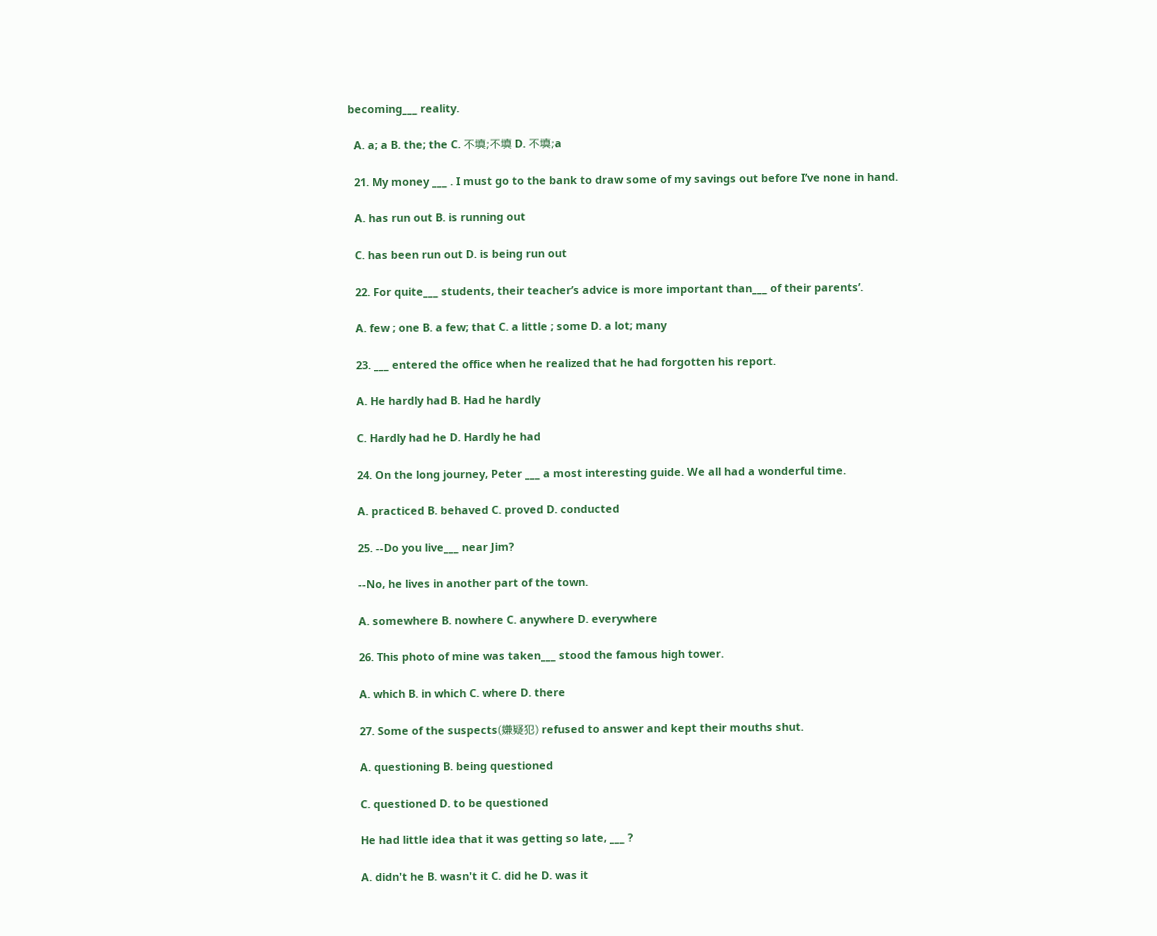becoming___ reality.

  A. a; a B. the; the C. 不填;不填 D. 不填;a

  21. My money ___ . I must go to the bank to draw some of my savings out before I’ve none in hand.

  A. has run out B. is running out

  C. has been run out D. is being run out

  22. For quite___ students, their teacher’s advice is more important than___ of their parents’.

  A. few ; one B. a few; that C. a little ; some D. a lot; many

  23. ___ entered the office when he realized that he had forgotten his report.

  A. He hardly had B. Had he hardly

  C. Hardly had he D. Hardly he had

  24. On the long journey, Peter ___ a most interesting guide. We all had a wonderful time.

  A. practiced B. behaved C. proved D. conducted

  25. --Do you live___ near Jim?

  --No, he lives in another part of the town.

  A. somewhere B. nowhere C. anywhere D. everywhere

  26. This photo of mine was taken___ stood the famous high tower.

  A. which B. in which C. where D. there

  27. Some of the suspects(嫌疑犯) refused to answer and kept their mouths shut.

  A. questioning B. being questioned

  C. questioned D. to be questioned

  He had little idea that it was getting so late, ___ ?

  A. didn't he B. wasn't it C. did he D. was it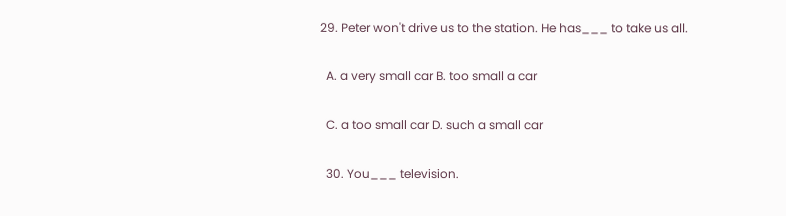29. Peter won't drive us to the station. He has___ to take us all.

  A. a very small car B. too small a car

  C. a too small car D. such a small car

  30. You___ television.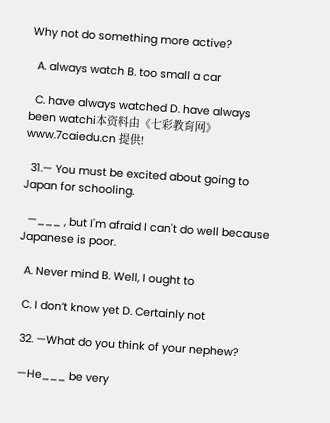Why not do something more active?

  A. always watch B. too small a car

  C. have always watched D. have always been watchi本资料由《七彩教育网》www.7caiedu.cn 提供!

  31.— You must be excited about going to Japan for schooling.

  —___ , but I'm afraid I can't do well because Japanese is poor.

  A. Never mind B. Well, I ought to

  C. I don’t know yet D. Certainly not

  32. —What do you think of your nephew?

  —He___ be very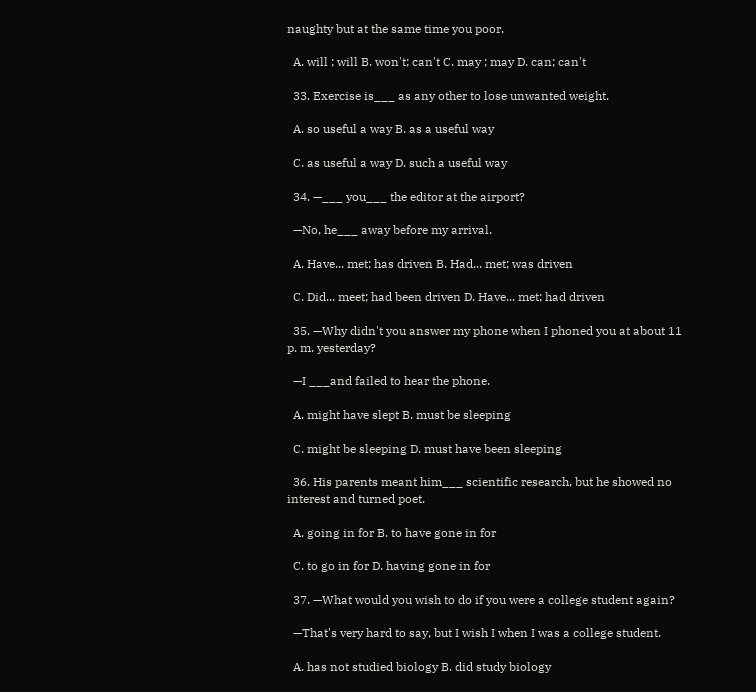naughty but at the same time you poor.

  A. will ; will B. won't; can't C. may ; may D. can; can't

  33. Exercise is___ as any other to lose unwanted weight.

  A. so useful a way B. as a useful way

  C. as useful a way D. such a useful way

  34. —___ you___ the editor at the airport?

  —No, he___ away before my arrival.

  A. Have... met; has driven B. Had... met; was driven

  C. Did... meet; had been driven D. Have... met; had driven

  35. —Why didn't you answer my phone when I phoned you at about 11 p. m. yesterday?

  —I ___and failed to hear the phone.

  A. might have slept B. must be sleeping

  C. might be sleeping D. must have been sleeping

  36. His parents meant him___ scientific research, but he showed no interest and turned poet.

  A. going in for B. to have gone in for

  C. to go in for D. having gone in for

  37. —What would you wish to do if you were a college student again?

  —That's very hard to say, but I wish I when I was a college student.

  A. has not studied biology B. did study biology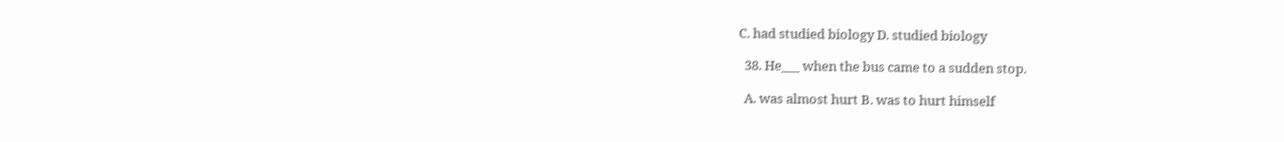C. had studied biology D. studied biology

  38. He___ when the bus came to a sudden stop.

  A. was almost hurt B. was to hurt himself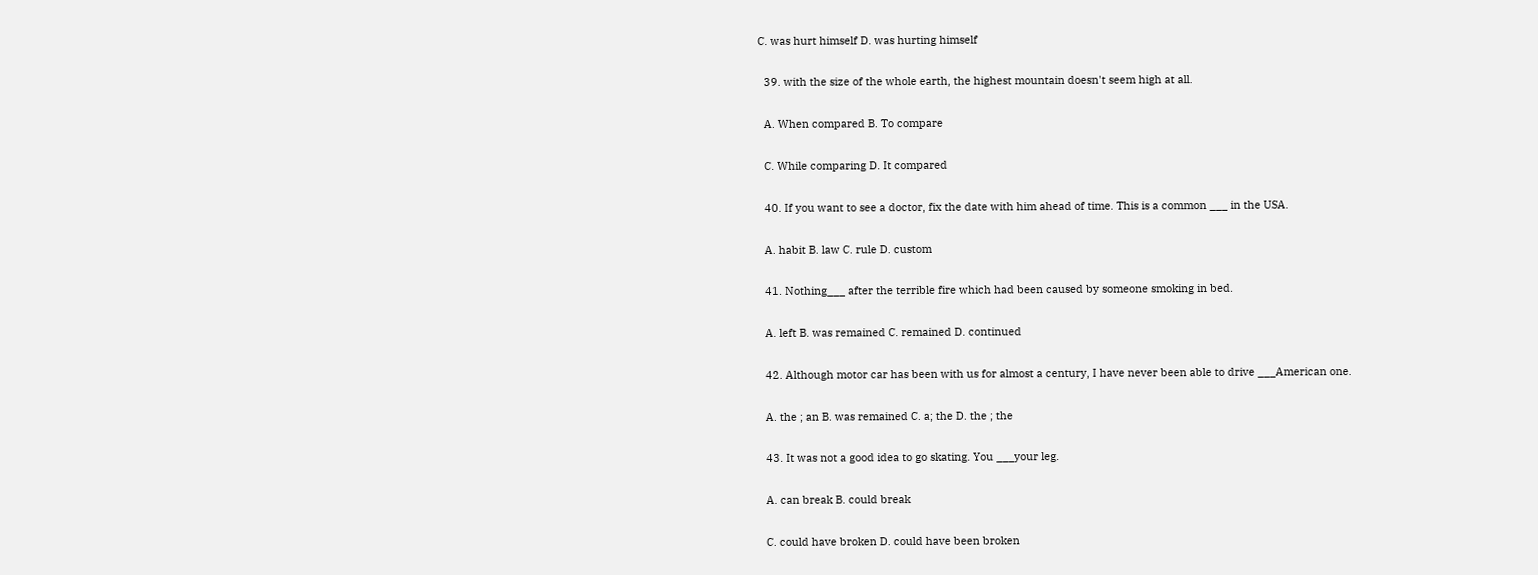C. was hurt himself D. was hurting himself

  39. with the size of the whole earth, the highest mountain doesn't seem high at all.

  A. When compared B. To compare

  C. While comparing D. It compared

  40. If you want to see a doctor, fix the date with him ahead of time. This is a common ___ in the USA.

  A. habit B. law C. rule D. custom

  41. Nothing___ after the terrible fire which had been caused by someone smoking in bed.

  A. left B. was remained C. remained D. continued

  42. Although motor car has been with us for almost a century, I have never been able to drive ___American one.

  A. the ; an B. was remained C. a; the D. the ; the

  43. It was not a good idea to go skating. You ___your leg.

  A. can break B. could break

  C. could have broken D. could have been broken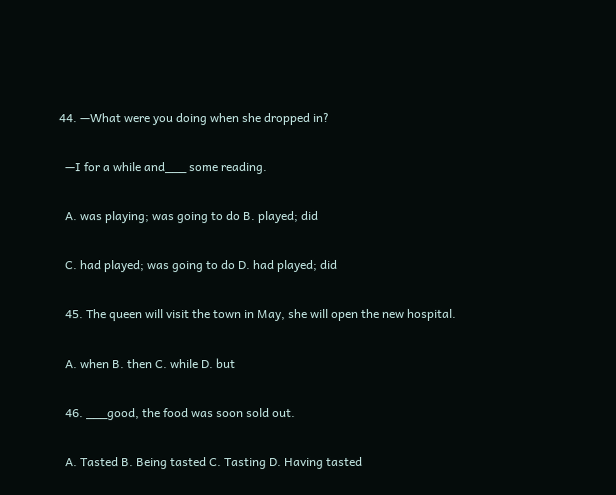44. —What were you doing when she dropped in?

  —I for a while and___ some reading.

  A. was playing; was going to do B. played; did

  C. had played; was going to do D. had played; did

  45. The queen will visit the town in May, she will open the new hospital.

  A. when B. then C. while D. but

  46. ___good, the food was soon sold out.

  A. Tasted B. Being tasted C. Tasting D. Having tasted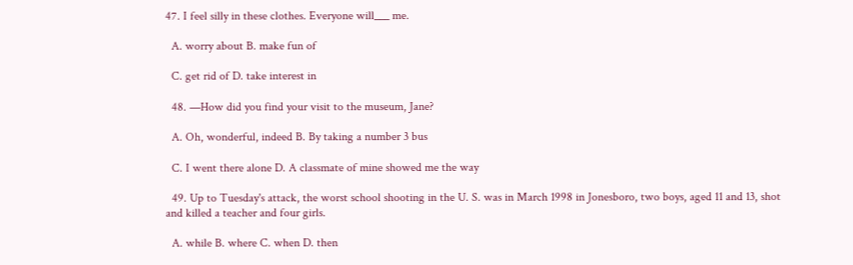47. I feel silly in these clothes. Everyone will___ me.

  A. worry about B. make fun of

  C. get rid of D. take interest in

  48. —How did you find your visit to the museum, Jane?

  A. Oh, wonderful, indeed B. By taking a number 3 bus

  C. I went there alone D. A classmate of mine showed me the way

  49. Up to Tuesday's attack, the worst school shooting in the U. S. was in March 1998 in Jonesboro, two boys, aged 11 and 13, shot and killed a teacher and four girls.

  A. while B. where C. when D. then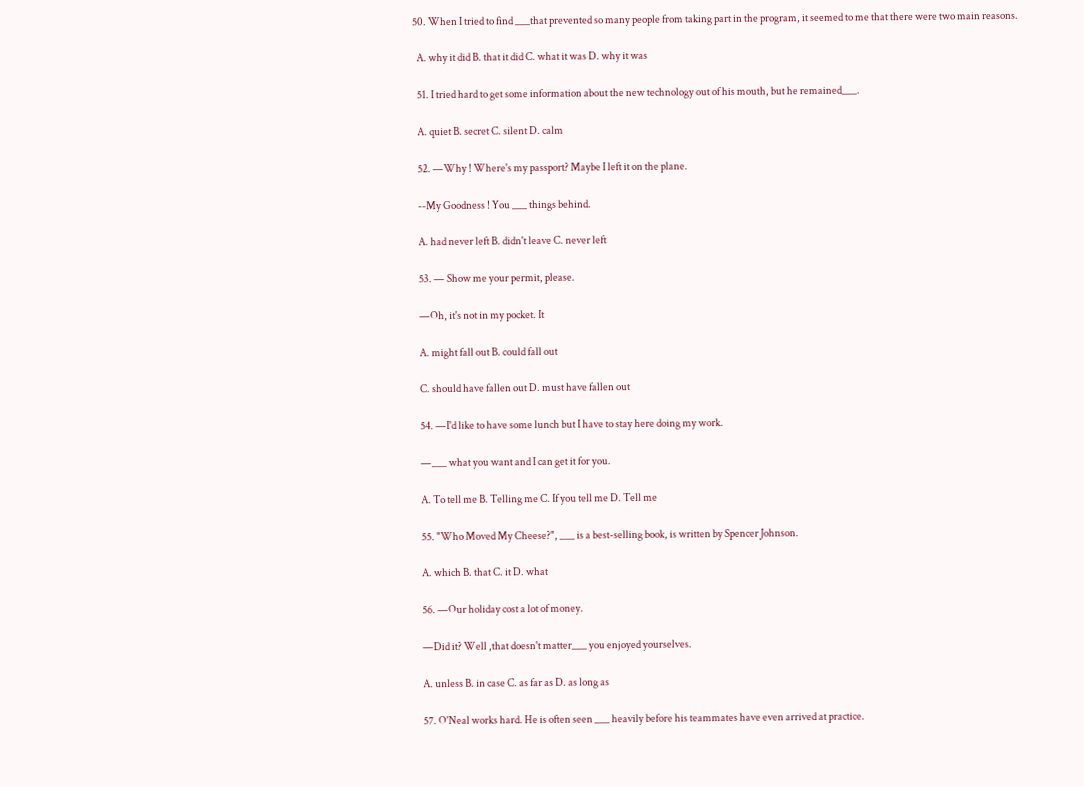50. When I tried to find ___that prevented so many people from taking part in the program, it seemed to me that there were two main reasons.

  A. why it did B. that it did C. what it was D. why it was

  51. I tried hard to get some information about the new technology out of his mouth, but he remained___.

  A. quiet B. secret C. silent D. calm

  52. —Why ! Where's my passport? Maybe I left it on the plane.

  --My Goodness ! You ___ things behind.

  A. had never left B. didn't leave C. never left

  53. — Show me your permit, please.

  —Oh, it's not in my pocket. It

  A. might fall out B. could fall out

  C. should have fallen out D. must have fallen out

  54. —I'd like to have some lunch but I have to stay here doing my work.

  —___ what you want and I can get it for you.

  A. To tell me B. Telling me C. If you tell me D. Tell me

  55. "Who Moved My Cheese?", ___ is a best-selling book, is written by Spencer Johnson.

  A. which B. that C. it D. what

  56. —Our holiday cost a lot of money.

  —Did it? Well ,that doesn't matter___ you enjoyed yourselves.

  A. unless B. in case C. as far as D. as long as

  57. O'Neal works hard. He is often seen ___ heavily before his teammates have even arrived at practice.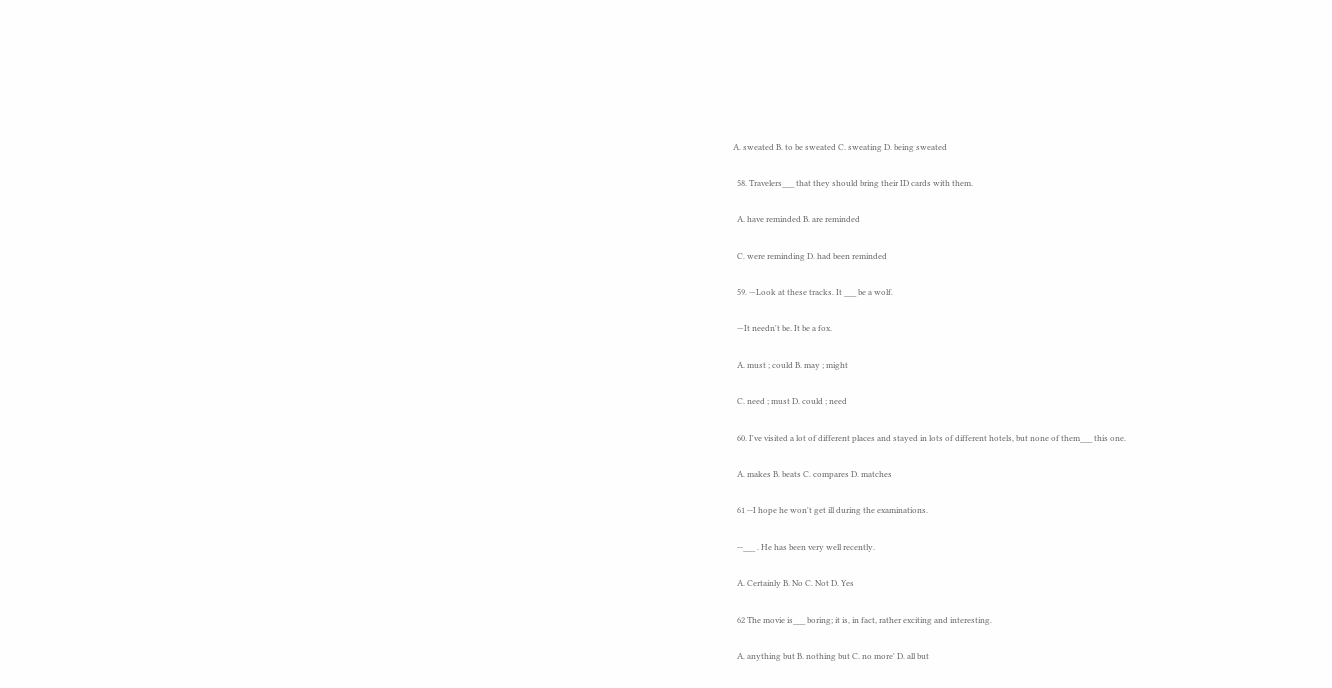A. sweated B. to be sweated C. sweating D. being sweated

  58. Travelers___ that they should bring their ID cards with them.

  A. have reminded B. are reminded

  C. were reminding D. had been reminded

  59. —Look at these tracks. It ___ be a wolf.

  —It needn't be. It be a fox.

  A. must ; could B. may ; might

  C. need ; must D. could ; need

  60. I've visited a lot of different places and stayed in lots of different hotels, but none of them___ this one.

  A. makes B. beats C. compares D. matches

  61 --I hope he won't get ill during the examinations.

  --___ . He has been very well recently.

  A. Certainly B. No C. Not D. Yes

  62 The movie is___ boring; it is, in fact, rather exciting and interesting.

  A. anything but B. nothing but C. no more' D. all but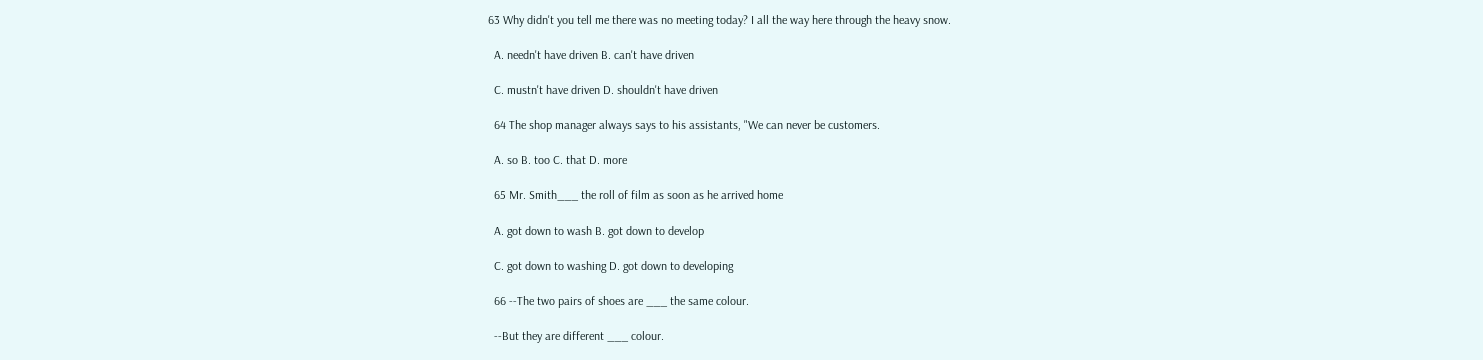63 Why didn't you tell me there was no meeting today? I all the way here through the heavy snow.

  A. needn't have driven B. can't have driven

  C. mustn't have driven D. shouldn't have driven

  64 The shop manager always says to his assistants, "We can never be customers.

  A. so B. too C. that D. more

  65 Mr. Smith___ the roll of film as soon as he arrived home

  A. got down to wash B. got down to develop

  C. got down to washing D. got down to developing

  66 --The two pairs of shoes are ___ the same colour.

  --But they are different ___ colour.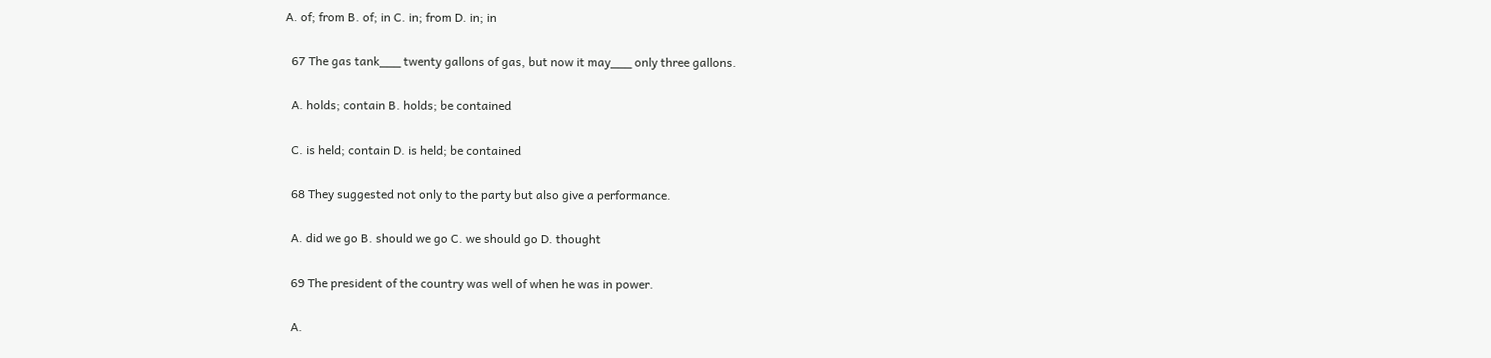A. of; from B. of; in C. in; from D. in; in

  67 The gas tank___ twenty gallons of gas, but now it may___ only three gallons.

  A. holds; contain B. holds; be contained

  C. is held; contain D. is held; be contained

  68 They suggested not only to the party but also give a performance.

  A. did we go B. should we go C. we should go D. thought

  69 The president of the country was well of when he was in power.

  A.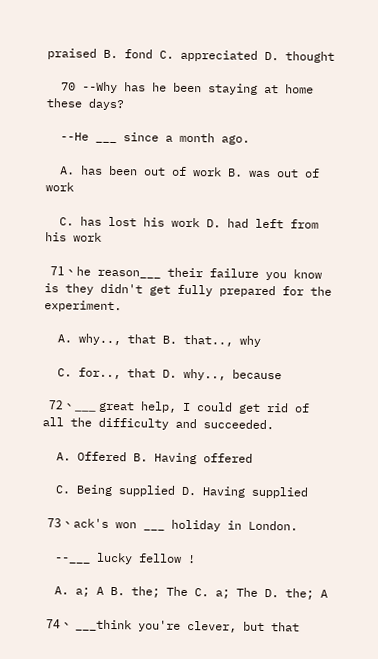praised B. fond C. appreciated D. thought

  70 --Why has he been staying at home these days?

  --He ___ since a month ago.

  A. has been out of work B. was out of work

  C. has lost his work D. had left from his work

  71、he reason___ their failure you know is they didn't get fully prepared for the experiment.

  A. why.., that B. that.., why

  C. for.., that D. why.., because

  72、___ great help, I could get rid of all the difficulty and succeeded.

  A. Offered B. Having offered

  C. Being supplied D. Having supplied

  73、ack's won ___ holiday in London.

  --___ lucky fellow !

  A. a; A B. the; The C. a; The D. the; A

  74、 ___think you're clever, but that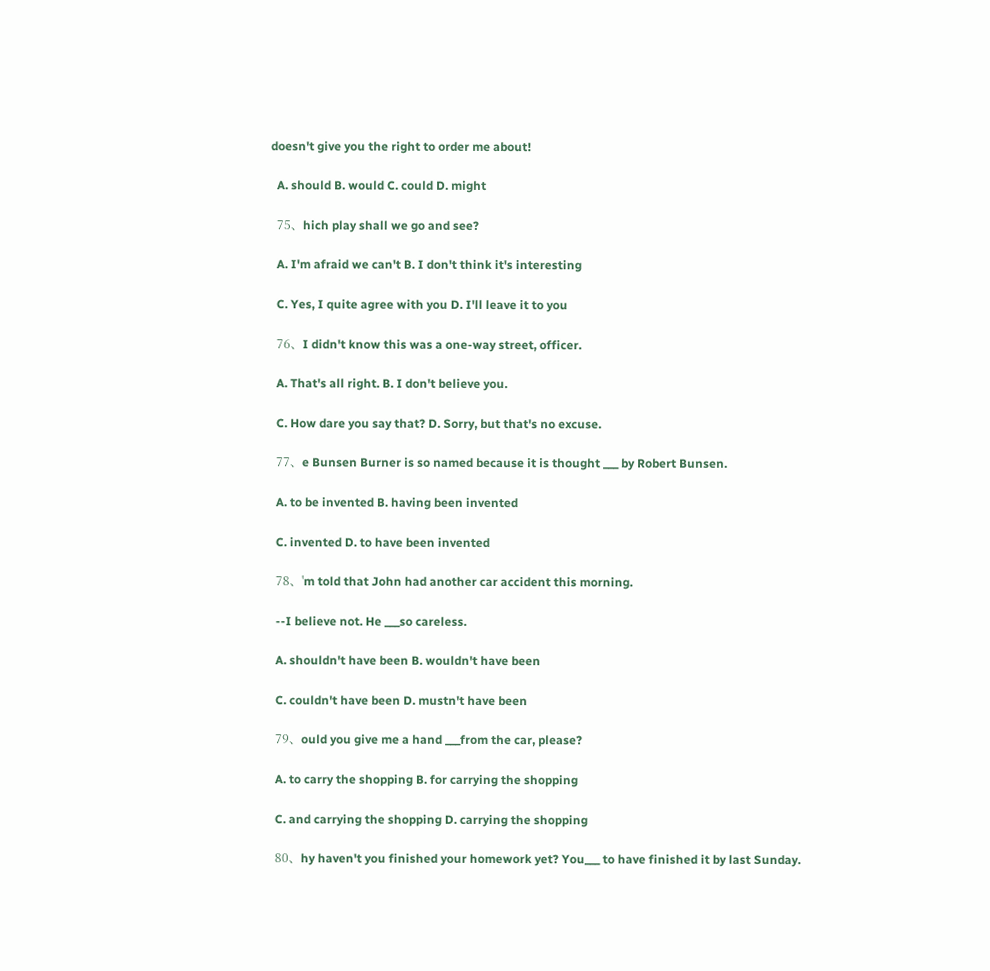doesn't give you the right to order me about!

  A. should B. would C. could D. might

  75、hich play shall we go and see?

  A. I'm afraid we can't B. I don't think it's interesting

  C. Yes, I quite agree with you D. I'll leave it to you

  76、I didn't know this was a one-way street, officer.

  A. That's all right. B. I don't believe you.

  C. How dare you say that? D. Sorry, but that's no excuse.

  77、e Bunsen Burner is so named because it is thought ___ by Robert Bunsen.

  A. to be invented B. having been invented

  C. invented D. to have been invented

  78、'm told that John had another car accident this morning.

  --I believe not. He ___so careless.

  A. shouldn't have been B. wouldn't have been

  C. couldn't have been D. mustn't have been

  79、ould you give me a hand ___from the car, please?

  A. to carry the shopping B. for carrying the shopping

  C. and carrying the shopping D. carrying the shopping

  80、hy haven't you finished your homework yet? You___ to have finished it by last Sunday.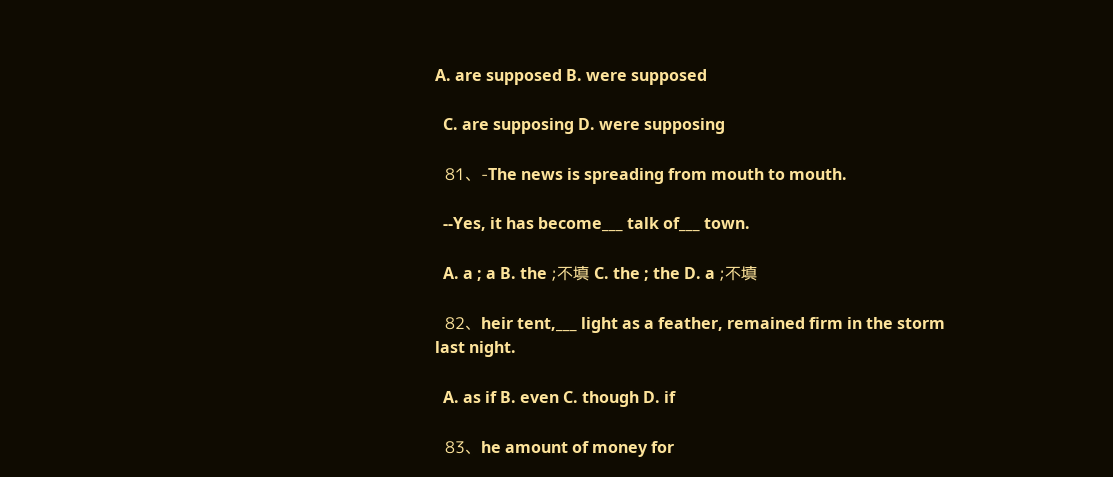A. are supposed B. were supposed

  C. are supposing D. were supposing

  81、-The news is spreading from mouth to mouth.

  --Yes, it has become___ talk of___ town.

  A. a ; a B. the ;不填 C. the ; the D. a ;不填

  82、heir tent,___ light as a feather, remained firm in the storm last night.

  A. as if B. even C. though D. if

  83、he amount of money for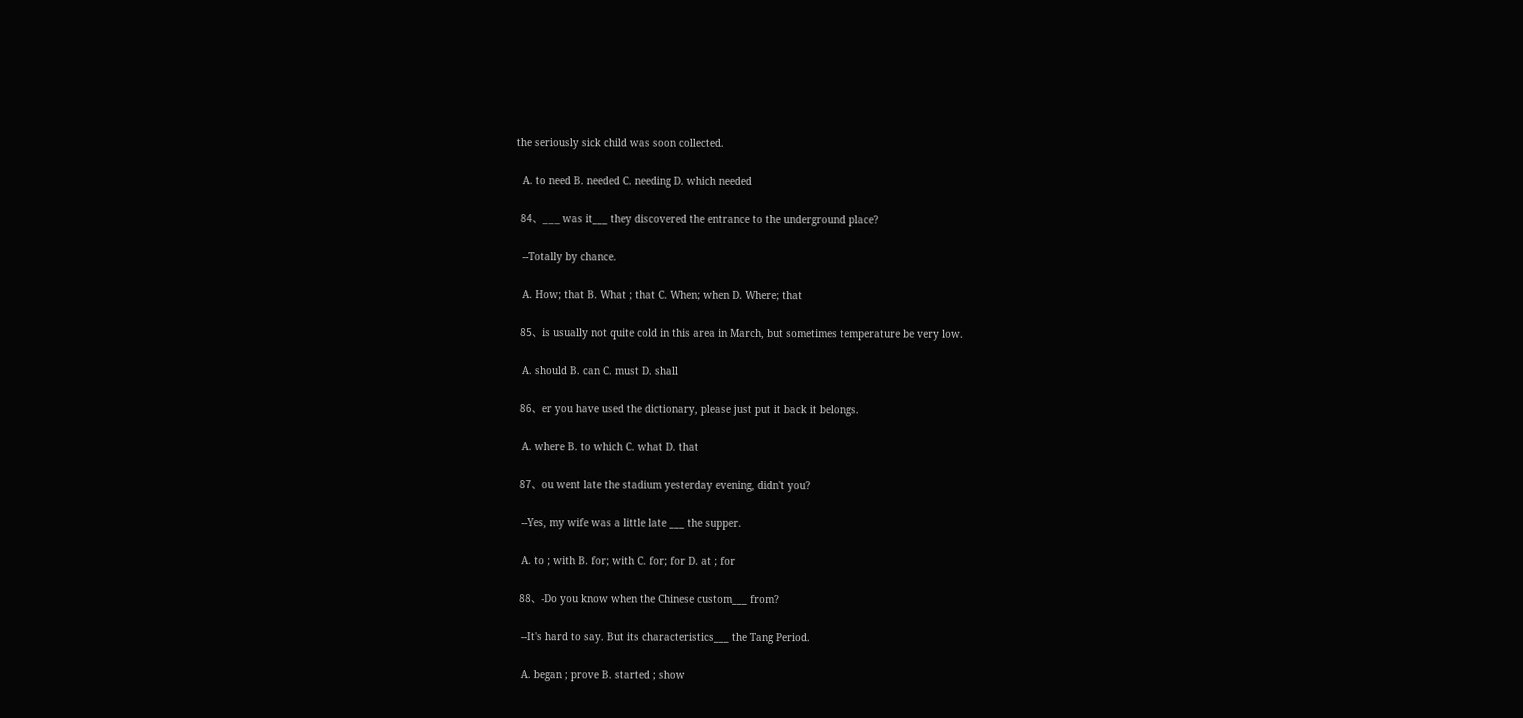the seriously sick child was soon collected.

  A. to need B. needed C. needing D. which needed

  84、___ was it___ they discovered the entrance to the underground place?

  --Totally by chance.

  A. How; that B. What ; that C. When; when D. Where; that

  85、is usually not quite cold in this area in March, but sometimes temperature be very low.

  A. should B. can C. must D. shall

  86、er you have used the dictionary, please just put it back it belongs.

  A. where B. to which C. what D. that

  87、ou went late the stadium yesterday evening, didn't you?

  --Yes, my wife was a little late ___ the supper.

  A. to ; with B. for; with C. for; for D. at ; for

  88、-Do you know when the Chinese custom___ from?

  --It's hard to say. But its characteristics___ the Tang Period.

  A. began ; prove B. started ; show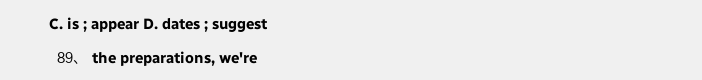C. is ; appear D. dates ; suggest

  89、 the preparations, we're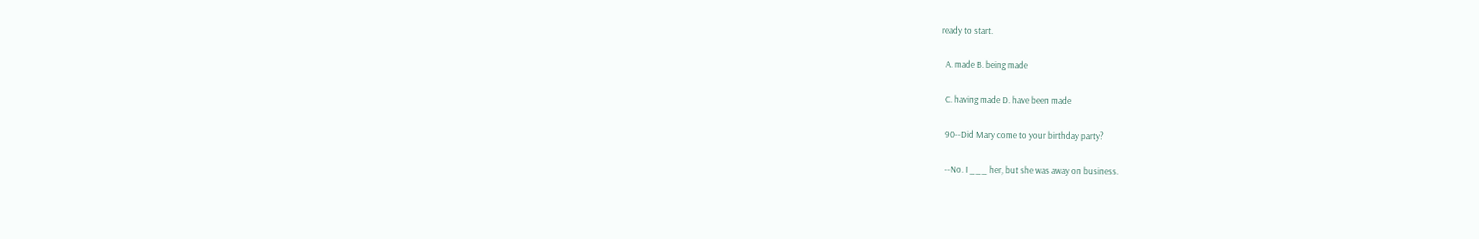ready to start.

  A. made B. being made

  C. having made D. have been made

  90--Did Mary come to your birthday party?

  --No. I ___ her, but she was away on business.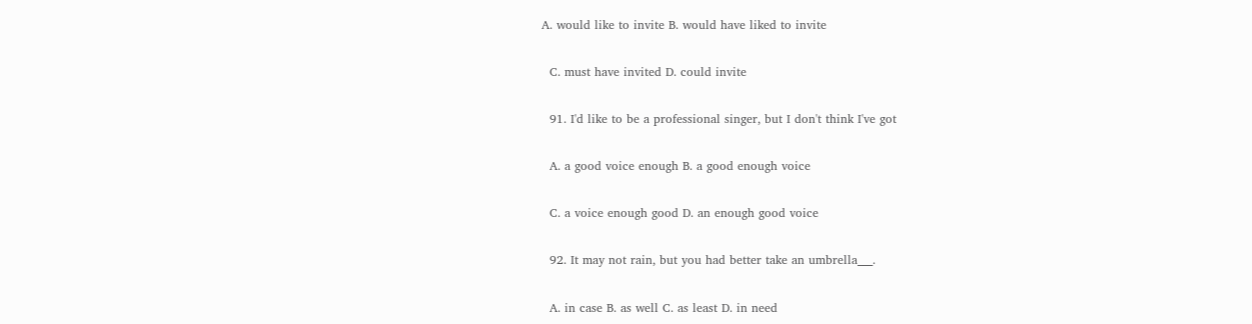A. would like to invite B. would have liked to invite

  C. must have invited D. could invite

  91. I'd like to be a professional singer, but I don't think I've got

  A. a good voice enough B. a good enough voice

  C. a voice enough good D. an enough good voice

  92. It may not rain, but you had better take an umbrella___.

  A. in case B. as well C. as least D. in need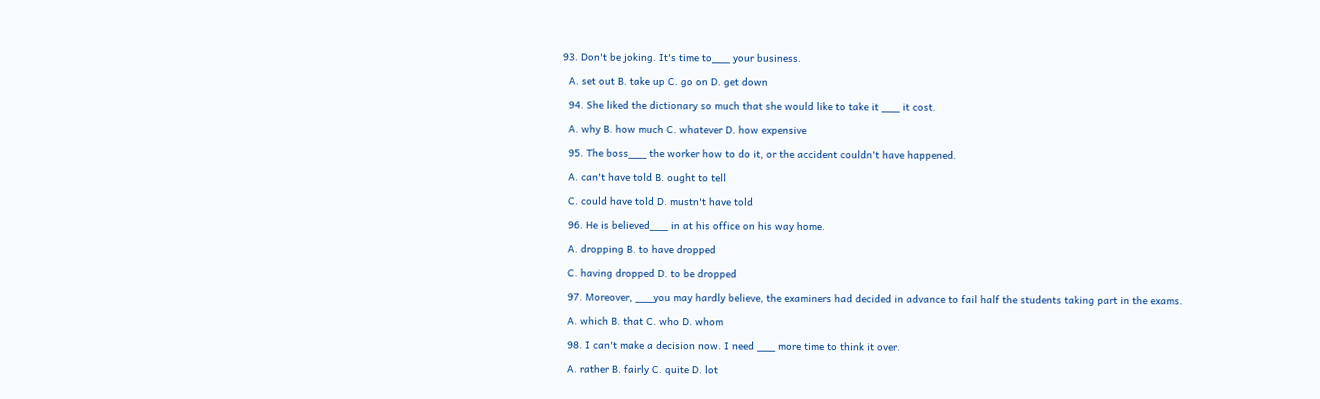93. Don't be joking. It's time to___ your business.

  A. set out B. take up C. go on D. get down

  94. She liked the dictionary so much that she would like to take it ___ it cost.

  A. why B. how much C. whatever D. how expensive

  95. The boss___ the worker how to do it, or the accident couldn't have happened.

  A. can't have told B. ought to tell

  C. could have told D. mustn't have told

  96. He is believed___ in at his office on his way home.

  A. dropping B. to have dropped

  C. having dropped D. to be dropped

  97. Moreover, ___you may hardly believe, the examiners had decided in advance to fail half the students taking part in the exams.

  A. which B. that C. who D. whom

  98. I can't make a decision now. I need ___ more time to think it over.

  A. rather B. fairly C. quite D. lot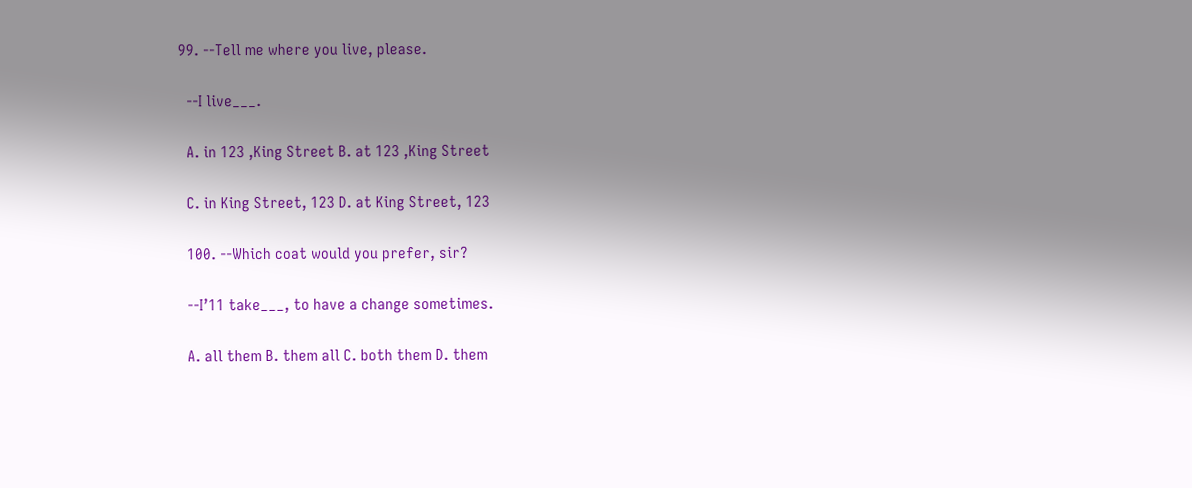99. --Tell me where you live, please.

  --I live___.

  A. in 123 ,King Street B. at 123 ,King Street

  C. in King Street, 123 D. at King Street, 123

  100. --Which coat would you prefer, sir?

  --I’11 take___, to have a change sometimes.

  A. all them B. them all C. both them D. them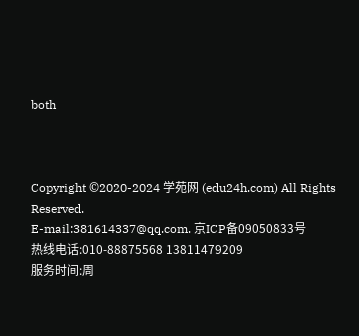both



Copyright ©2020-2024 学苑网 (edu24h.com) All Rights Reserved.
E-mail:381614337@qq.com. 京ICP备09050833号
热线电话:010-88875568 13811479209
服务时间:周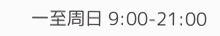一至周日 9:00-21:00